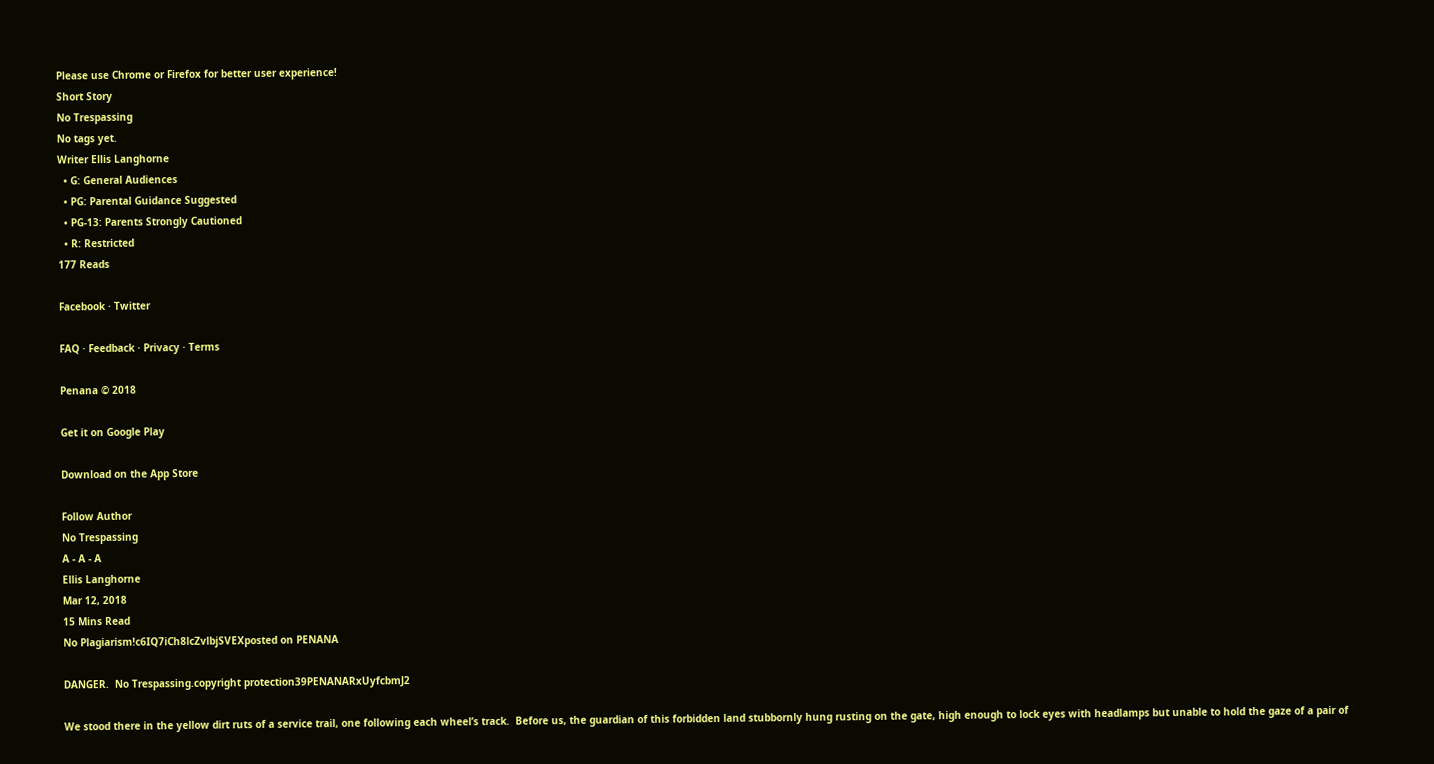Please use Chrome or Firefox for better user experience!
Short Story
No Trespassing
No tags yet.
Writer Ellis Langhorne
  • G: General Audiences
  • PG: Parental Guidance Suggested
  • PG-13: Parents Strongly Cautioned
  • R: Restricted
177 Reads

Facebook · Twitter

FAQ · Feedback · Privacy · Terms

Penana © 2018

Get it on Google Play

Download on the App Store

Follow Author
No Trespassing
A - A - A
Ellis Langhorne
Mar 12, 2018
15 Mins Read
No Plagiarism!c6IQ7iCh8lcZvlbjSVEXposted on PENANA

DANGER.  No Trespassing.copyright protection39PENANARxUyfcbmJ2

We stood there in the yellow dirt ruts of a service trail, one following each wheel’s track.  Before us, the guardian of this forbidden land stubbornly hung rusting on the gate, high enough to lock eyes with headlamps but unable to hold the gaze of a pair of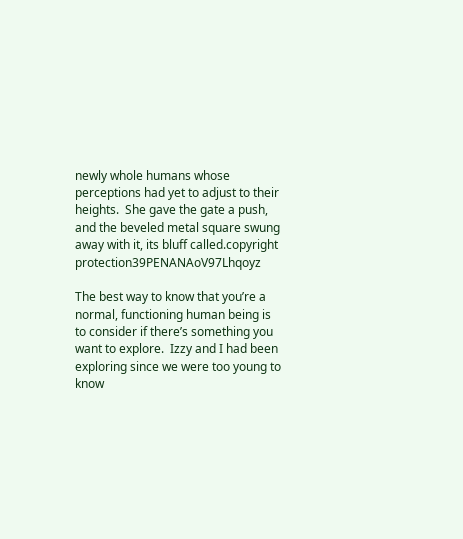newly whole humans whose perceptions had yet to adjust to their heights.  She gave the gate a push, and the beveled metal square swung away with it, its bluff called.copyright protection39PENANAoV97Lhqoyz

The best way to know that you’re a normal, functioning human being is to consider if there’s something you want to explore.  Izzy and I had been exploring since we were too young to know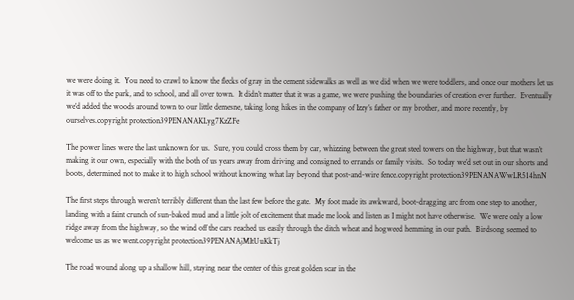we were doing it.  You need to crawl to know the flecks of gray in the cement sidewalks as well as we did when we were toddlers, and once our mothers let us it was off to the park, and to school, and all over town.  It didn’t matter that it was a game, we were pushing the boundaries of creation ever further.  Eventually we’d added the woods around town to our little demesne, taking long hikes in the company of Izzy’s father or my brother, and more recently, by ourselves.copyright protection39PENANAKLyg7KzZFe

The power lines were the last unknown for us.  Sure, you could cross them by car, whizzing between the great steel towers on the highway, but that wasn’t making it our own, especially with the both of us years away from driving and consigned to errands or family visits.  So today we’d set out in our shorts and boots, determined not to make it to high school without knowing what lay beyond that post-and-wire fence.copyright protection39PENANAWwLR514hnN

The first steps through weren’t terribly different than the last few before the gate.  My foot made its awkward, boot-dragging arc from one step to another, landing with a faint crunch of sun-baked mud and a little jolt of excitement that made me look and listen as I might not have otherwise.  We were only a low ridge away from the highway, so the wind off the cars reached us easily through the ditch wheat and hogweed hemming in our path.  Birdsong seemed to welcome us as we went.copyright protection39PENANAjMItUuKkTj

The road wound along up a shallow hill, staying near the center of this great golden scar in the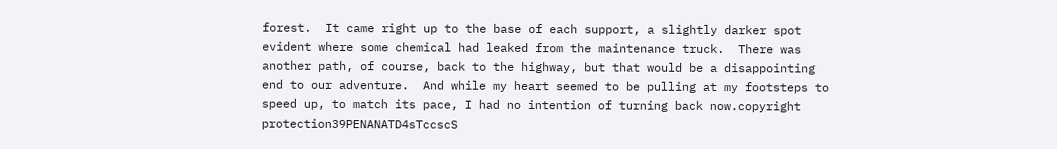forest.  It came right up to the base of each support, a slightly darker spot evident where some chemical had leaked from the maintenance truck.  There was another path, of course, back to the highway, but that would be a disappointing end to our adventure.  And while my heart seemed to be pulling at my footsteps to speed up, to match its pace, I had no intention of turning back now.copyright protection39PENANATD4sTccscS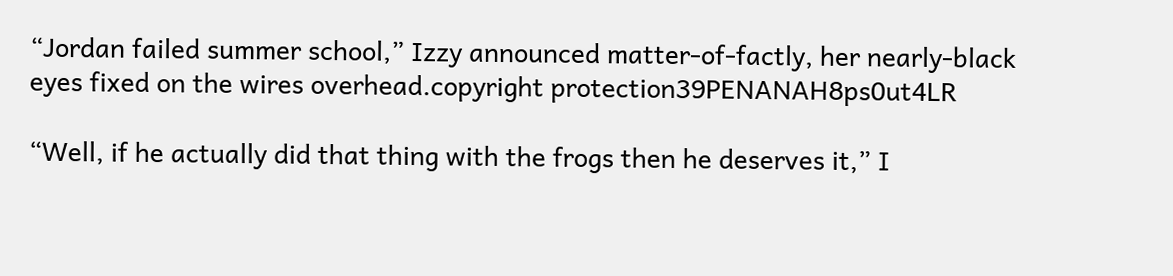“Jordan failed summer school,” Izzy announced matter-of-factly, her nearly-black eyes fixed on the wires overhead.copyright protection39PENANAH8ps0ut4LR

“Well, if he actually did that thing with the frogs then he deserves it,” I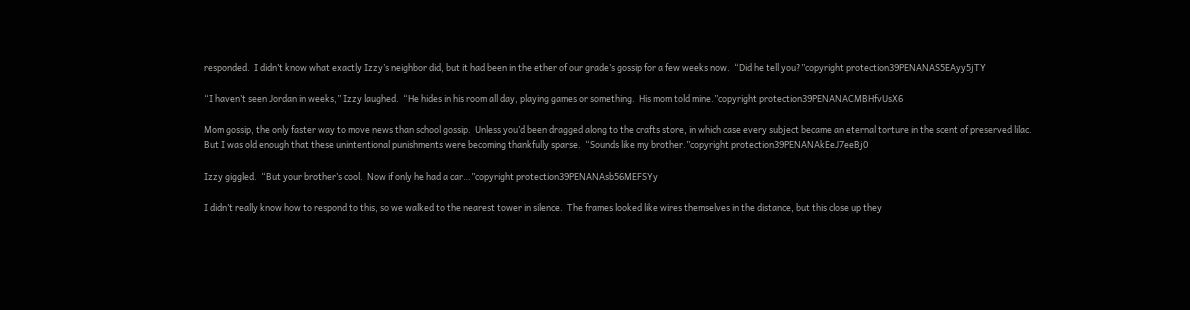responded.  I didn’t know what exactly Izzy’s neighbor did, but it had been in the ether of our grade’s gossip for a few weeks now.  “Did he tell you?”copyright protection39PENANAS5EAyy5jTY

“I haven’t seen Jordan in weeks,” Izzy laughed.  “He hides in his room all day, playing games or something.  His mom told mine.”copyright protection39PENANACMBHfvUsX6

Mom gossip, the only faster way to move news than school gossip.  Unless you’d been dragged along to the crafts store, in which case every subject became an eternal torture in the scent of preserved lilac.  But I was old enough that these unintentional punishments were becoming thankfully sparse.  “Sounds like my brother.”copyright protection39PENANAkEeJ7eeBj0

Izzy giggled.  “But your brother’s cool.  Now if only he had a car…”copyright protection39PENANAsb56MEFSYy

I didn’t really know how to respond to this, so we walked to the nearest tower in silence.  The frames looked like wires themselves in the distance, but this close up they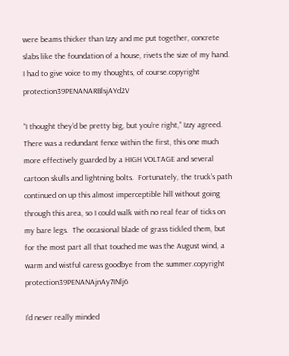were beams thicker than Izzy and me put together, concrete slabs like the foundation of a house, rivets the size of my hand.  I had to give voice to my thoughts, of course.copyright protection39PENANARBlsjAYd2V

“I thought they’d be pretty big, but you’re right,” Izzy agreed.  There was a redundant fence within the first, this one much more effectively guarded by a HIGH VOLTAGE and several cartoon skulls and lightning bolts.  Fortunately, the truck’s path continued on up this almost imperceptible hill without going through this area, so I could walk with no real fear of ticks on my bare legs.  The occasional blade of grass tickled them, but for the most part all that touched me was the August wind, a warm and wistful caress goodbye from the summer.copyright protection39PENANAjnAy7INlj6

I’d never really minded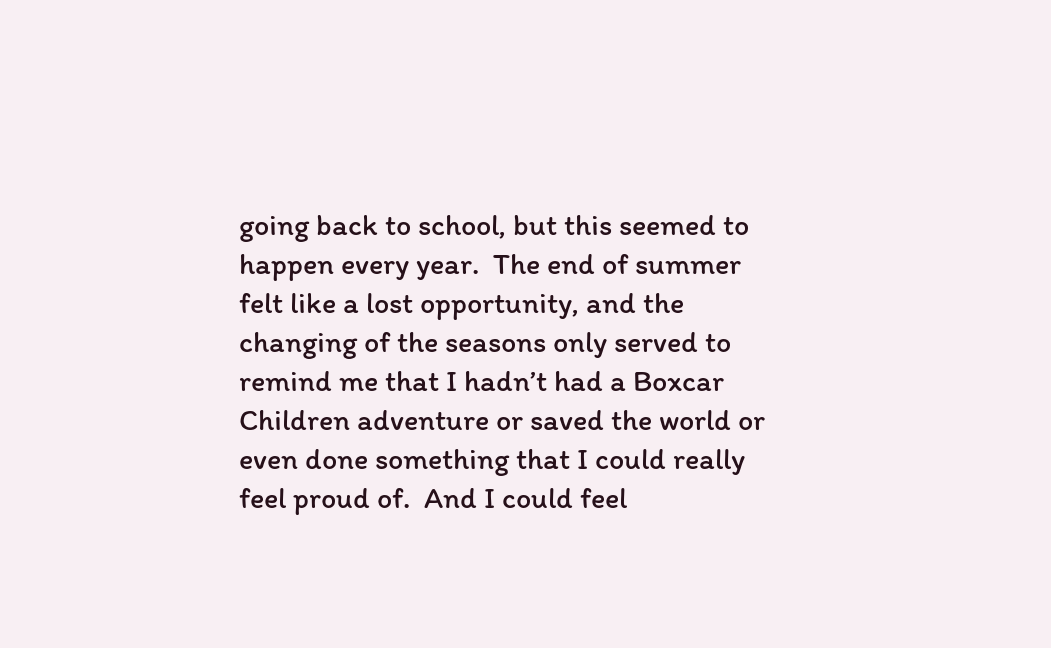going back to school, but this seemed to happen every year.  The end of summer felt like a lost opportunity, and the changing of the seasons only served to remind me that I hadn’t had a Boxcar Children adventure or saved the world or even done something that I could really feel proud of.  And I could feel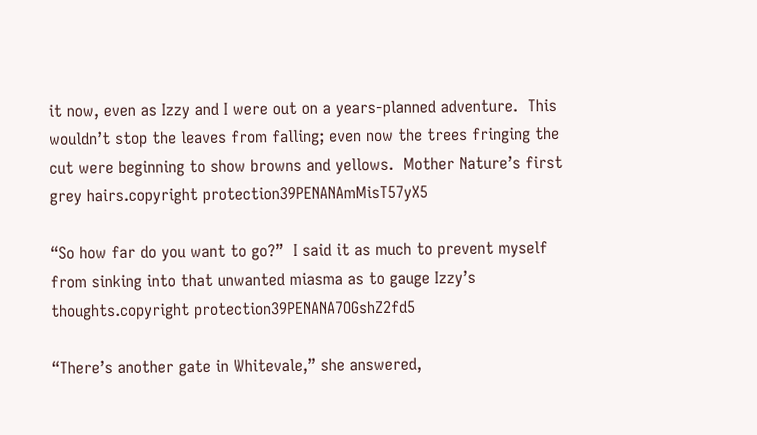it now, even as Izzy and I were out on a years-planned adventure.  This wouldn’t stop the leaves from falling; even now the trees fringing the cut were beginning to show browns and yellows.  Mother Nature’s first grey hairs.copyright protection39PENANAmMisT57yX5

“So how far do you want to go?”  I said it as much to prevent myself from sinking into that unwanted miasma as to gauge Izzy’s thoughts.copyright protection39PENANA7OGshZ2fd5

“There’s another gate in Whitevale,” she answered,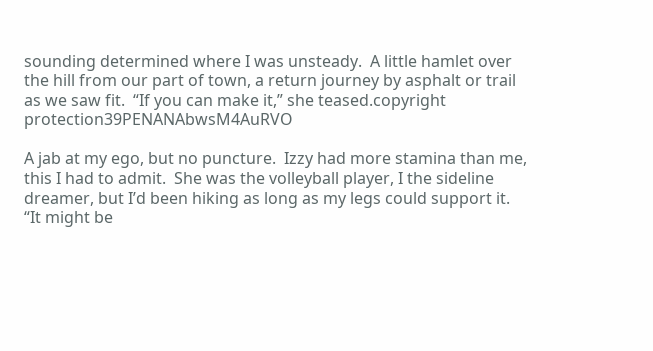sounding determined where I was unsteady.  A little hamlet over the hill from our part of town, a return journey by asphalt or trail as we saw fit.  “If you can make it,” she teased.copyright protection39PENANAbwsM4AuRVO

A jab at my ego, but no puncture.  Izzy had more stamina than me, this I had to admit.  She was the volleyball player, I the sideline dreamer, but I’d been hiking as long as my legs could support it.  “It might be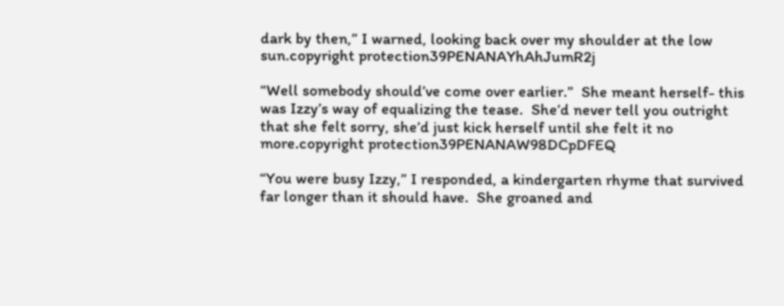dark by then,” I warned, looking back over my shoulder at the low sun.copyright protection39PENANAYhAhJumR2j

“Well somebody should’ve come over earlier.”  She meant herself- this was Izzy’s way of equalizing the tease.  She’d never tell you outright that she felt sorry, she’d just kick herself until she felt it no more.copyright protection39PENANAW98DCpDFEQ

“You were busy Izzy,” I responded, a kindergarten rhyme that survived far longer than it should have.  She groaned and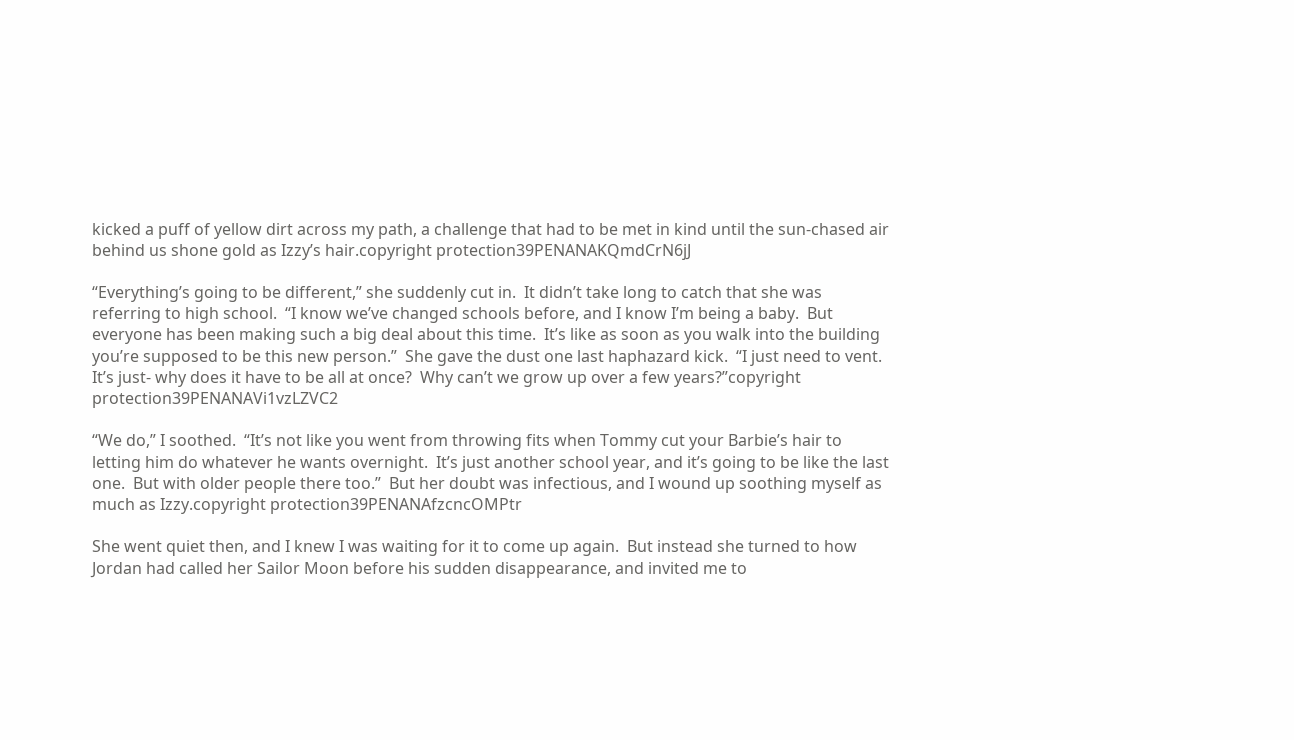kicked a puff of yellow dirt across my path, a challenge that had to be met in kind until the sun-chased air behind us shone gold as Izzy’s hair.copyright protection39PENANAKQmdCrN6jJ

“Everything’s going to be different,” she suddenly cut in.  It didn’t take long to catch that she was referring to high school.  “I know we’ve changed schools before, and I know I’m being a baby.  But everyone has been making such a big deal about this time.  It’s like as soon as you walk into the building you’re supposed to be this new person.”  She gave the dust one last haphazard kick.  “I just need to vent.  It’s just- why does it have to be all at once?  Why can’t we grow up over a few years?”copyright protection39PENANAVi1vzLZVC2

“We do,” I soothed.  “It’s not like you went from throwing fits when Tommy cut your Barbie’s hair to letting him do whatever he wants overnight.  It’s just another school year, and it’s going to be like the last one.  But with older people there too.”  But her doubt was infectious, and I wound up soothing myself as much as Izzy.copyright protection39PENANAfzcncOMPtr

She went quiet then, and I knew I was waiting for it to come up again.  But instead she turned to how Jordan had called her Sailor Moon before his sudden disappearance, and invited me to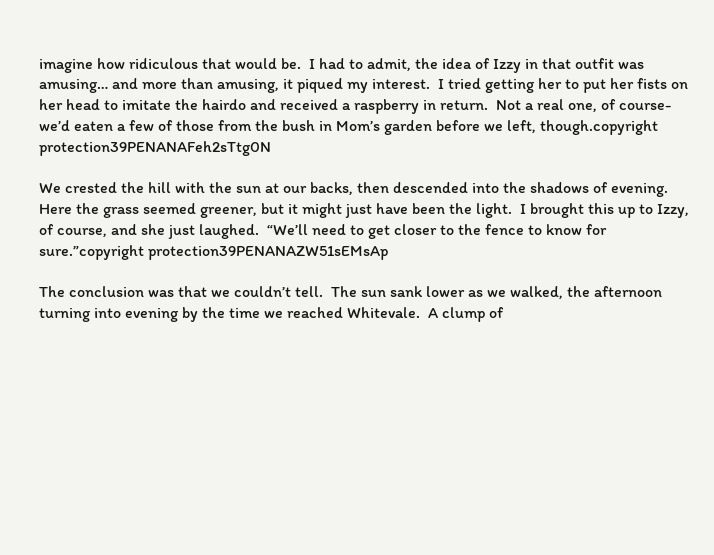imagine how ridiculous that would be.  I had to admit, the idea of Izzy in that outfit was amusing… and more than amusing, it piqued my interest.  I tried getting her to put her fists on her head to imitate the hairdo and received a raspberry in return.  Not a real one, of course- we’d eaten a few of those from the bush in Mom’s garden before we left, though.copyright protection39PENANAFeh2sTtg0N

We crested the hill with the sun at our backs, then descended into the shadows of evening.  Here the grass seemed greener, but it might just have been the light.  I brought this up to Izzy, of course, and she just laughed.  “We’ll need to get closer to the fence to know for sure.”copyright protection39PENANAZW51sEMsAp

The conclusion was that we couldn’t tell.  The sun sank lower as we walked, the afternoon turning into evening by the time we reached Whitevale.  A clump of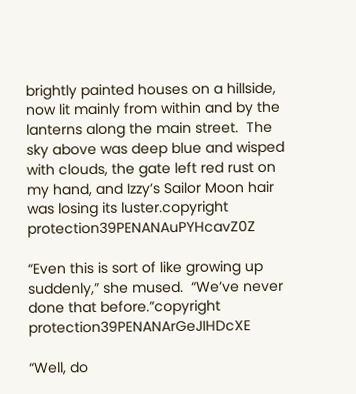brightly painted houses on a hillside, now lit mainly from within and by the lanterns along the main street.  The sky above was deep blue and wisped with clouds, the gate left red rust on my hand, and Izzy’s Sailor Moon hair was losing its luster.copyright protection39PENANAuPYHcavZ0Z

“Even this is sort of like growing up suddenly,” she mused.  “We’ve never done that before.”copyright protection39PENANArGeJIHDcXE

“Well, do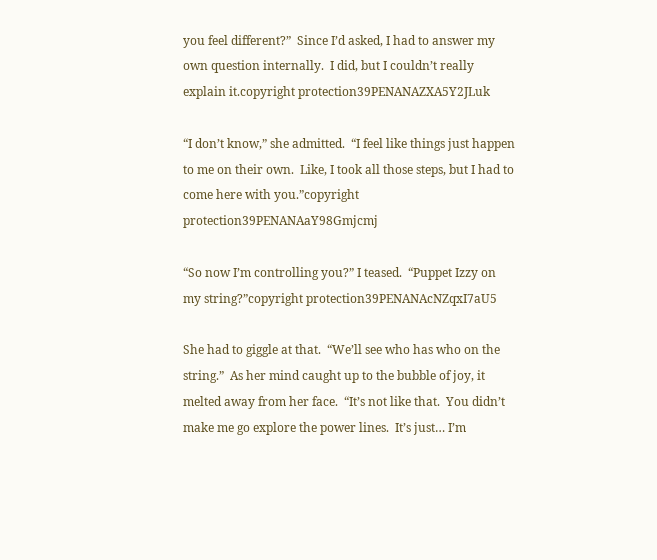you feel different?”  Since I’d asked, I had to answer my own question internally.  I did, but I couldn’t really explain it.copyright protection39PENANAZXA5Y2JLuk

“I don’t know,” she admitted.  “I feel like things just happen to me on their own.  Like, I took all those steps, but I had to come here with you.”copyright protection39PENANAaY98Gmjcmj

“So now I’m controlling you?” I teased.  “Puppet Izzy on my string?”copyright protection39PENANAcNZqxI7aU5

She had to giggle at that.  “We’ll see who has who on the string.”  As her mind caught up to the bubble of joy, it melted away from her face.  “It’s not like that.  You didn’t make me go explore the power lines.  It’s just… I’m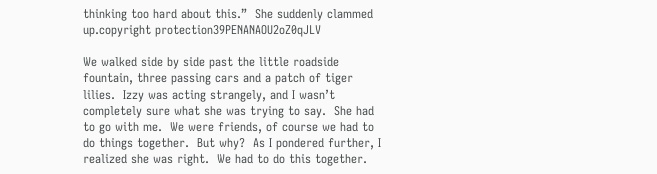thinking too hard about this.”  She suddenly clammed up.copyright protection39PENANAOU2oZ0qJLV

We walked side by side past the little roadside fountain, three passing cars and a patch of tiger lilies.  Izzy was acting strangely, and I wasn’t completely sure what she was trying to say.  She had to go with me.  We were friends, of course we had to do things together.  But why?  As I pondered further, I realized she was right.  We had to do this together.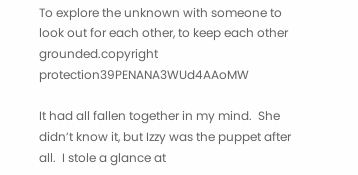To explore the unknown with someone to look out for each other, to keep each other grounded.copyright protection39PENANA3WUd4AAoMW

It had all fallen together in my mind.  She didn’t know it, but Izzy was the puppet after all.  I stole a glance at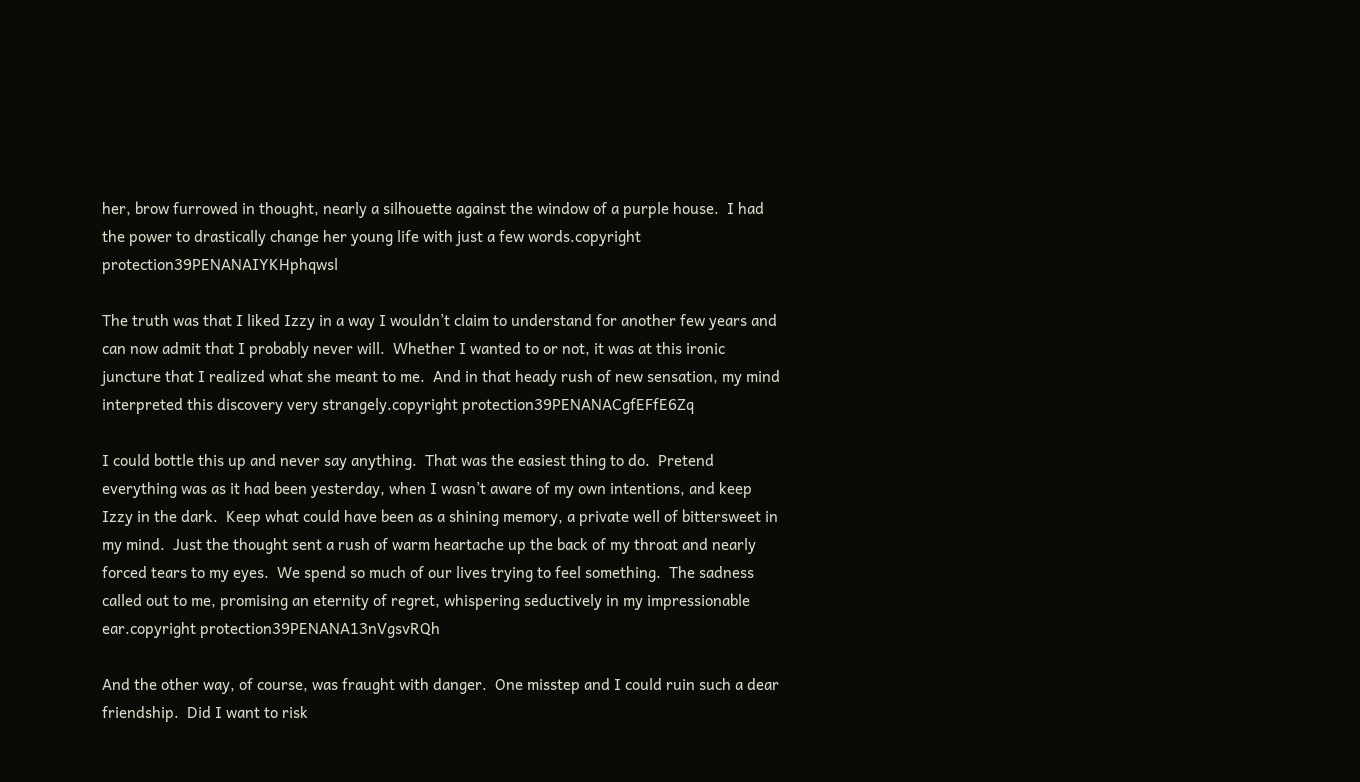her, brow furrowed in thought, nearly a silhouette against the window of a purple house.  I had the power to drastically change her young life with just a few words.copyright protection39PENANAIYKHphqwsl

The truth was that I liked Izzy in a way I wouldn’t claim to understand for another few years and can now admit that I probably never will.  Whether I wanted to or not, it was at this ironic juncture that I realized what she meant to me.  And in that heady rush of new sensation, my mind interpreted this discovery very strangely.copyright protection39PENANACgfEFfE6Zq

I could bottle this up and never say anything.  That was the easiest thing to do.  Pretend everything was as it had been yesterday, when I wasn’t aware of my own intentions, and keep Izzy in the dark.  Keep what could have been as a shining memory, a private well of bittersweet in my mind.  Just the thought sent a rush of warm heartache up the back of my throat and nearly forced tears to my eyes.  We spend so much of our lives trying to feel something.  The sadness called out to me, promising an eternity of regret, whispering seductively in my impressionable ear.copyright protection39PENANA13nVgsvRQh

And the other way, of course, was fraught with danger.  One misstep and I could ruin such a dear friendship.  Did I want to risk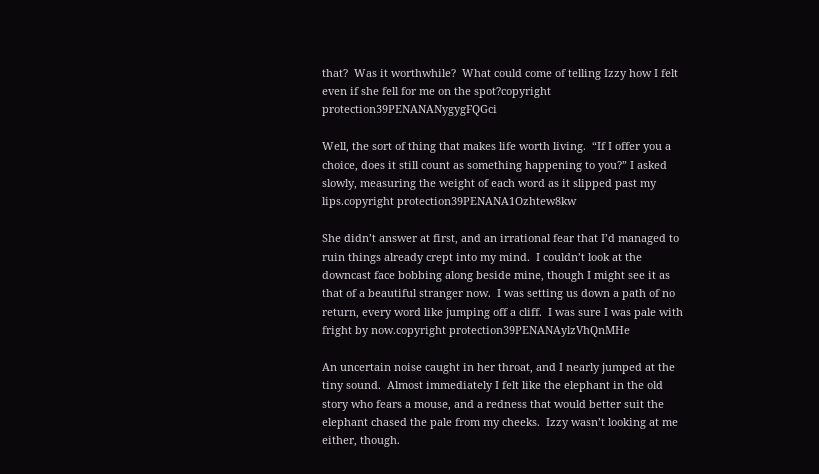that?  Was it worthwhile?  What could come of telling Izzy how I felt even if she fell for me on the spot?copyright protection39PENANANygygFQGci

Well, the sort of thing that makes life worth living.  “If I offer you a choice, does it still count as something happening to you?” I asked slowly, measuring the weight of each word as it slipped past my lips.copyright protection39PENANA1Ozhtew8kw

She didn’t answer at first, and an irrational fear that I’d managed to ruin things already crept into my mind.  I couldn’t look at the downcast face bobbing along beside mine, though I might see it as that of a beautiful stranger now.  I was setting us down a path of no return, every word like jumping off a cliff.  I was sure I was pale with fright by now.copyright protection39PENANAylzVhQnMHe

An uncertain noise caught in her throat, and I nearly jumped at the tiny sound.  Almost immediately I felt like the elephant in the old story who fears a mouse, and a redness that would better suit the elephant chased the pale from my cheeks.  Izzy wasn’t looking at me either, though.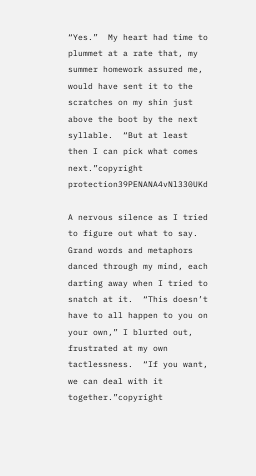“Yes.”  My heart had time to plummet at a rate that, my summer homework assured me, would have sent it to the scratches on my shin just above the boot by the next syllable.  “But at least then I can pick what comes next.”copyright protection39PENANA4vNl330UKd

A nervous silence as I tried to figure out what to say.  Grand words and metaphors danced through my mind, each darting away when I tried to snatch at it.  “This doesn’t have to all happen to you on your own,” I blurted out, frustrated at my own tactlessness.  “If you want, we can deal with it together.”copyright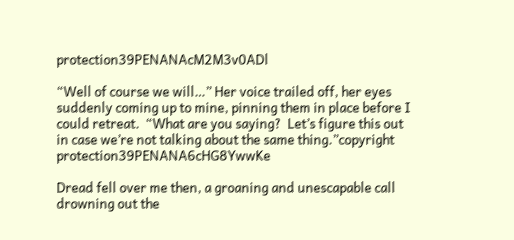protection39PENANAcM2M3v0ADl

“Well of course we will…” Her voice trailed off, her eyes suddenly coming up to mine, pinning them in place before I could retreat.  “What are you saying?  Let’s figure this out in case we’re not talking about the same thing.”copyright protection39PENANA6cHG8YwwKe

Dread fell over me then, a groaning and unescapable call drowning out the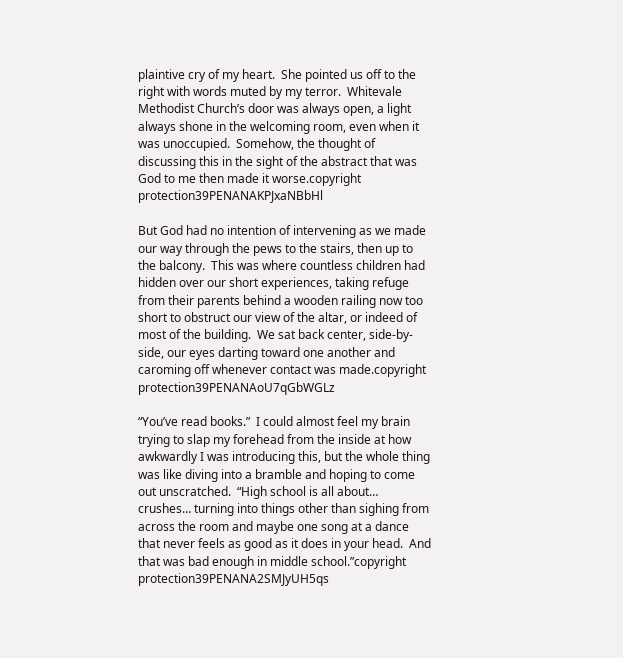plaintive cry of my heart.  She pointed us off to the right with words muted by my terror.  Whitevale Methodist Church’s door was always open, a light always shone in the welcoming room, even when it was unoccupied.  Somehow, the thought of discussing this in the sight of the abstract that was God to me then made it worse.copyright protection39PENANAKPJxaNBbHl

But God had no intention of intervening as we made our way through the pews to the stairs, then up to the balcony.  This was where countless children had hidden over our short experiences, taking refuge from their parents behind a wooden railing now too short to obstruct our view of the altar, or indeed of most of the building.  We sat back center, side-by-side, our eyes darting toward one another and caroming off whenever contact was made.copyright protection39PENANAoU7qGbWGLz

“You’ve read books.”  I could almost feel my brain trying to slap my forehead from the inside at how awkwardly I was introducing this, but the whole thing was like diving into a bramble and hoping to come out unscratched.  “High school is all about… crushes… turning into things other than sighing from across the room and maybe one song at a dance that never feels as good as it does in your head.  And that was bad enough in middle school.”copyright protection39PENANA2SMJyUH5qs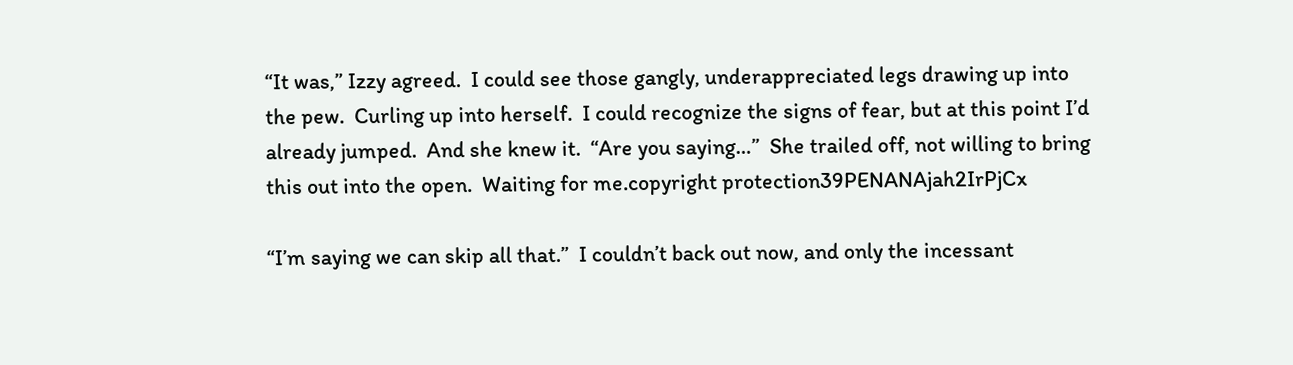“It was,” Izzy agreed.  I could see those gangly, underappreciated legs drawing up into the pew.  Curling up into herself.  I could recognize the signs of fear, but at this point I’d already jumped.  And she knew it.  “Are you saying…”  She trailed off, not willing to bring this out into the open.  Waiting for me.copyright protection39PENANAjah2IrPjCx

“I’m saying we can skip all that.”  I couldn’t back out now, and only the incessant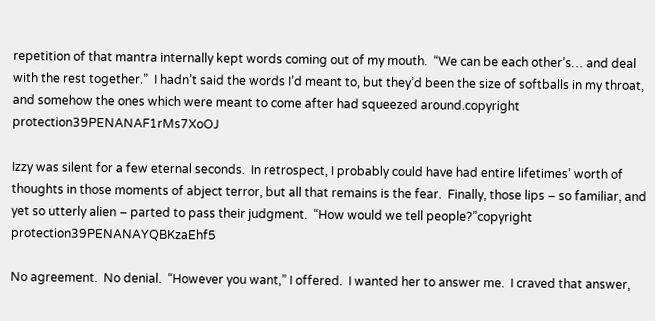repetition of that mantra internally kept words coming out of my mouth.  “We can be each other’s… and deal with the rest together.”  I hadn’t said the words I’d meant to, but they’d been the size of softballs in my throat, and somehow the ones which were meant to come after had squeezed around.copyright protection39PENANAF1rMs7XoOJ

Izzy was silent for a few eternal seconds.  In retrospect, I probably could have had entire lifetimes’ worth of thoughts in those moments of abject terror, but all that remains is the fear.  Finally, those lips – so familiar, and yet so utterly alien – parted to pass their judgment.  “How would we tell people?”copyright protection39PENANAYQBKzaEhf5

No agreement.  No denial.  “However you want,” I offered.  I wanted her to answer me.  I craved that answer,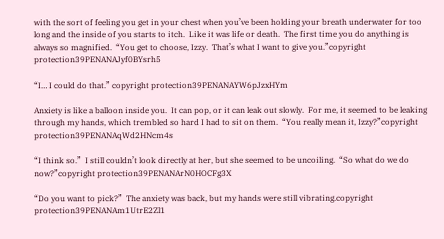with the sort of feeling you get in your chest when you’ve been holding your breath underwater for too long and the inside of you starts to itch.  Like it was life or death.  The first time you do anything is always so magnified.  “You get to choose, Izzy.  That’s what I want to give you.”copyright protection39PENANAJyf0BYsrh5

“I… I could do that.” copyright protection39PENANAYW6pJzxHYm

Anxiety is like a balloon inside you.  It can pop, or it can leak out slowly.  For me, it seemed to be leaking through my hands, which trembled so hard I had to sit on them.  “You really mean it, Izzy?”copyright protection39PENANAqWd2HNcm4s

“I think so.”  I still couldn’t look directly at her, but she seemed to be uncoiling.  “So what do we do now?”copyright protection39PENANArN0HOCFg3X

“Do you want to pick?”  The anxiety was back, but my hands were still vibrating.copyright protection39PENANAm1UtrE2Zl1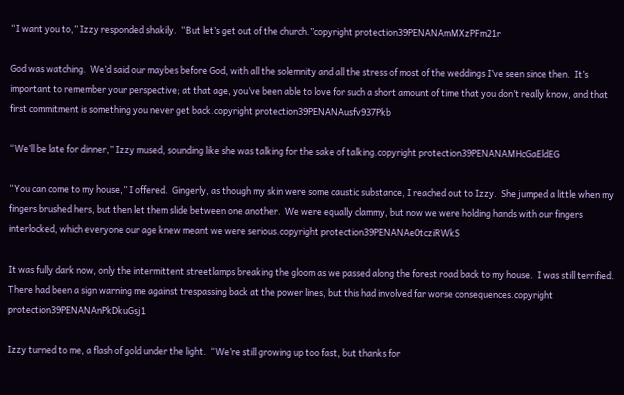“I want you to,” Izzy responded shakily.  “But let’s get out of the church.”copyright protection39PENANAmMXzPFm21r

God was watching.  We’d said our maybes before God, with all the solemnity and all the stress of most of the weddings I’ve seen since then.  It’s important to remember your perspective; at that age, you’ve been able to love for such a short amount of time that you don’t really know, and that first commitment is something you never get back.copyright protection39PENANAusfv937Pkb

“We’ll be late for dinner,” Izzy mused, sounding like she was talking for the sake of talking.copyright protection39PENANAMHcGaEldEG

“You can come to my house,” I offered.  Gingerly, as though my skin were some caustic substance, I reached out to Izzy.  She jumped a little when my fingers brushed hers, but then let them slide between one another.  We were equally clammy, but now we were holding hands with our fingers interlocked, which everyone our age knew meant we were serious.copyright protection39PENANAe0tcziRWkS

It was fully dark now, only the intermittent streetlamps breaking the gloom as we passed along the forest road back to my house.  I was still terrified.  There had been a sign warning me against trespassing back at the power lines, but this had involved far worse consequences.copyright protection39PENANAnPkDkuGsj1

Izzy turned to me, a flash of gold under the light.  “We’re still growing up too fast, but thanks for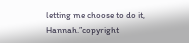letting me choose to do it, Hannah.”copyright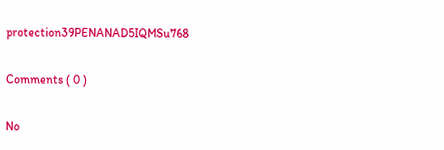protection39PENANAD5IQMSu768

Comments ( 0 )

No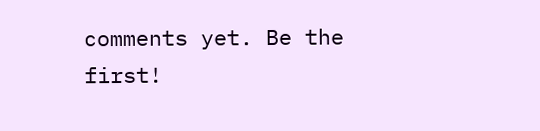comments yet. Be the first!